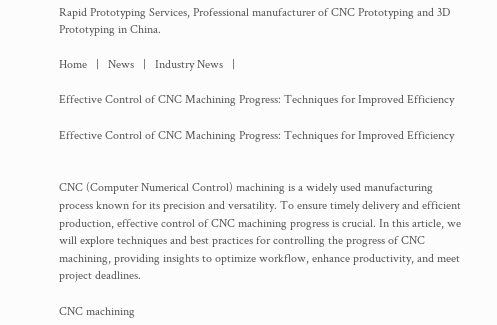Rapid Prototyping Services, Professional manufacturer of CNC Prototyping and 3D Prototyping in China.

Home   |   News   |   Industry News   |

Effective Control of CNC Machining Progress: Techniques for Improved Efficiency

Effective Control of CNC Machining Progress: Techniques for Improved Efficiency


CNC (Computer Numerical Control) machining is a widely used manufacturing process known for its precision and versatility. To ensure timely delivery and efficient production, effective control of CNC machining progress is crucial. In this article, we will explore techniques and best practices for controlling the progress of CNC machining, providing insights to optimize workflow, enhance productivity, and meet project deadlines.

CNC machining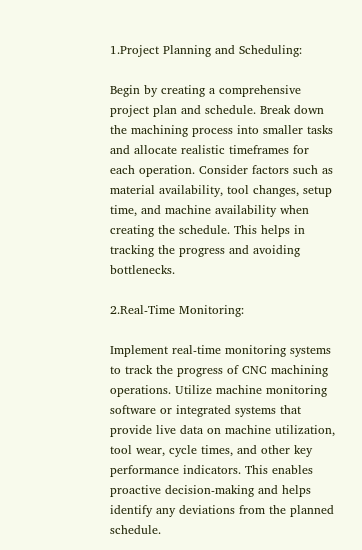1.Project Planning and Scheduling:

Begin by creating a comprehensive project plan and schedule. Break down the machining process into smaller tasks and allocate realistic timeframes for each operation. Consider factors such as material availability, tool changes, setup time, and machine availability when creating the schedule. This helps in tracking the progress and avoiding bottlenecks.

2.Real-Time Monitoring:

Implement real-time monitoring systems to track the progress of CNC machining operations. Utilize machine monitoring software or integrated systems that provide live data on machine utilization, tool wear, cycle times, and other key performance indicators. This enables proactive decision-making and helps identify any deviations from the planned schedule.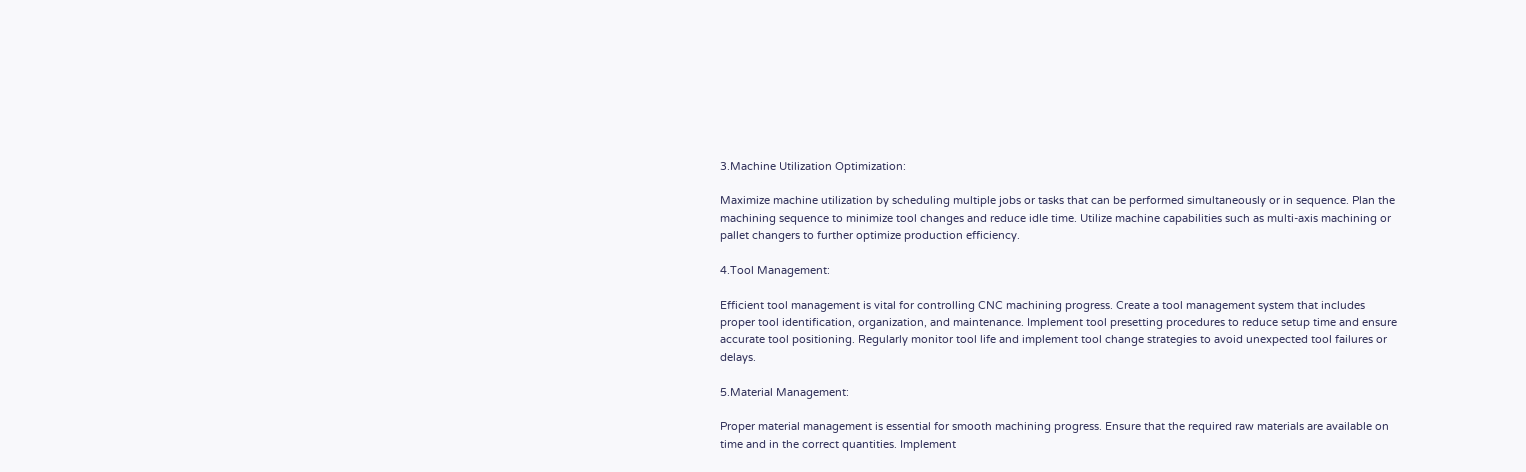3.Machine Utilization Optimization:

Maximize machine utilization by scheduling multiple jobs or tasks that can be performed simultaneously or in sequence. Plan the machining sequence to minimize tool changes and reduce idle time. Utilize machine capabilities such as multi-axis machining or pallet changers to further optimize production efficiency.

4.Tool Management:

Efficient tool management is vital for controlling CNC machining progress. Create a tool management system that includes proper tool identification, organization, and maintenance. Implement tool presetting procedures to reduce setup time and ensure accurate tool positioning. Regularly monitor tool life and implement tool change strategies to avoid unexpected tool failures or delays.

5.Material Management:

Proper material management is essential for smooth machining progress. Ensure that the required raw materials are available on time and in the correct quantities. Implement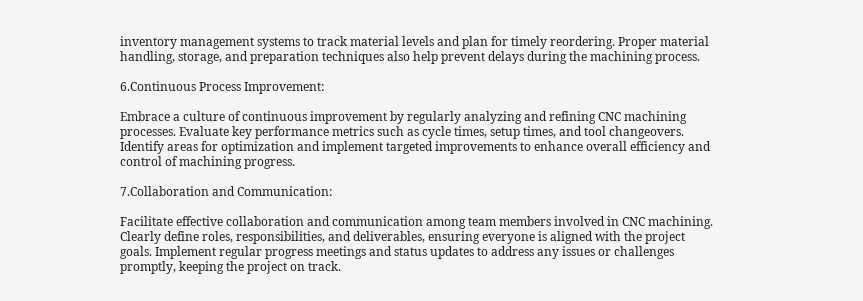inventory management systems to track material levels and plan for timely reordering. Proper material handling, storage, and preparation techniques also help prevent delays during the machining process.

6.Continuous Process Improvement:

Embrace a culture of continuous improvement by regularly analyzing and refining CNC machining processes. Evaluate key performance metrics such as cycle times, setup times, and tool changeovers. Identify areas for optimization and implement targeted improvements to enhance overall efficiency and control of machining progress.

7.Collaboration and Communication:

Facilitate effective collaboration and communication among team members involved in CNC machining. Clearly define roles, responsibilities, and deliverables, ensuring everyone is aligned with the project goals. Implement regular progress meetings and status updates to address any issues or challenges promptly, keeping the project on track.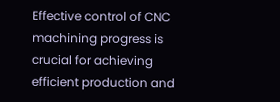Effective control of CNC machining progress is crucial for achieving efficient production and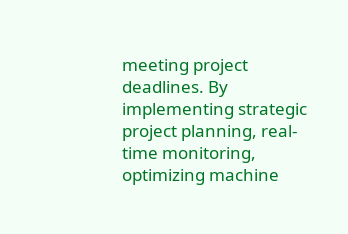meeting project deadlines. By implementing strategic project planning, real-time monitoring, optimizing machine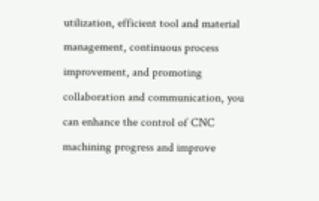utilization, efficient tool and material management, continuous process improvement, and promoting collaboration and communication, you can enhance the control of CNC machining progress and improve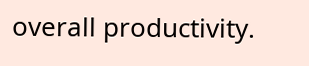overall productivity.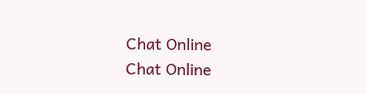Chat Online
Chat Online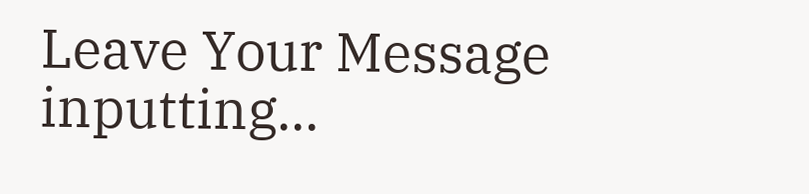Leave Your Message inputting...